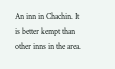An inn in Chachin. It is better kempt than other inns in the area.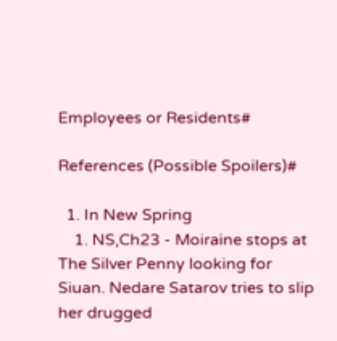Employees or Residents#

References (Possible Spoilers)#

  1. In New Spring
    1. NS,Ch23 - Moiraine stops at The Silver Penny looking for Siuan. Nedare Satarov tries to slip her drugged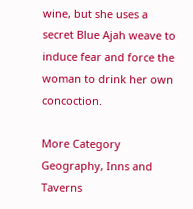wine, but she uses a secret Blue Ajah weave to induce fear and force the woman to drink her own concoction.

More Category Geography, Inns and Taverns